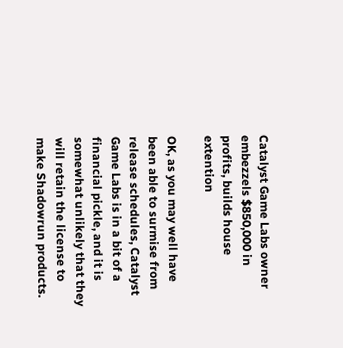Catalyst Game Labs owner embezzels $850,000 in profits, builds house extention

OK, as you may well have been able to surmise from release schedules, Catalyst Game Labs is in a bit of a financial pickle, and it is somewhat unlikely that they will retain the license to make Shadowrun products.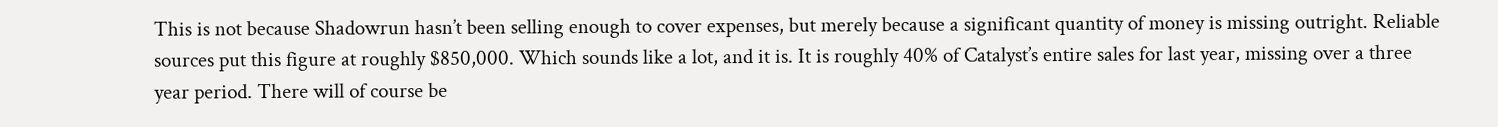This is not because Shadowrun hasn’t been selling enough to cover expenses, but merely because a significant quantity of money is missing outright. Reliable sources put this figure at roughly $850,000. Which sounds like a lot, and it is. It is roughly 40% of Catalyst’s entire sales for last year, missing over a three year period. There will of course be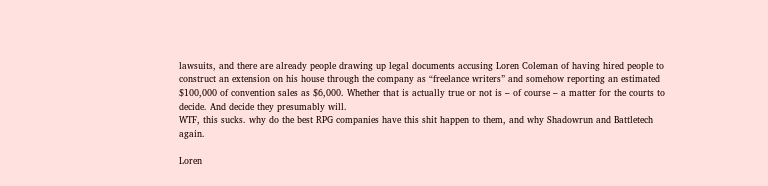lawsuits, and there are already people drawing up legal documents accusing Loren Coleman of having hired people to construct an extension on his house through the company as “freelance writers” and somehow reporting an estimated $100,000 of convention sales as $6,000. Whether that is actually true or not is – of course – a matter for the courts to decide. And decide they presumably will.
WTF, this sucks. why do the best RPG companies have this shit happen to them, and why Shadowrun and Battletech again.

Loren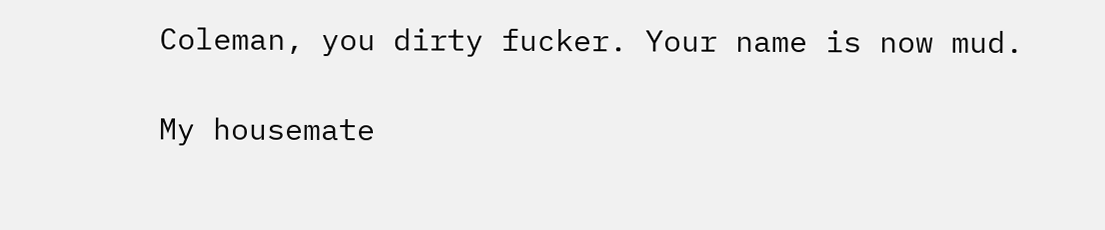Coleman, you dirty fucker. Your name is now mud.

My housemate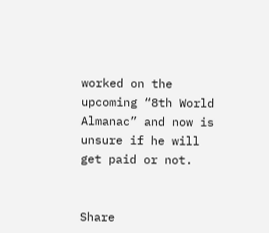worked on the upcoming “8th World Almanac” and now is unsure if he will get paid or not.


Share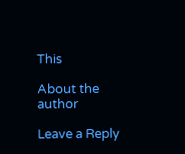This

About the author

Leave a Reply